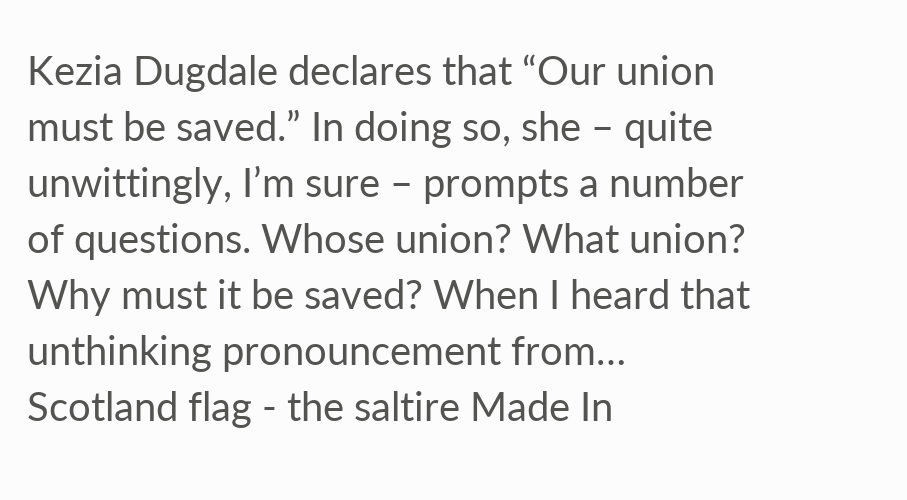Kezia Dugdale declares that “Our union must be saved.” In doing so, she – quite unwittingly, I’m sure – prompts a number of questions. Whose union? What union? Why must it be saved? When I heard that unthinking pronouncement from…
Scotland flag - the saltire Made In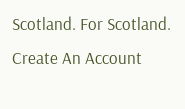Scotland. For Scotland.
Create An Account